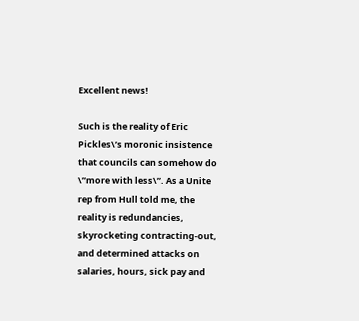Excellent news!

Such is the reality of Eric Pickles\’s moronic insistence that councils can somehow do \”more with less\”. As a Unite rep from Hull told me, the reality is redundancies, skyrocketing contracting-out, and determined attacks on salaries, hours, sick pay and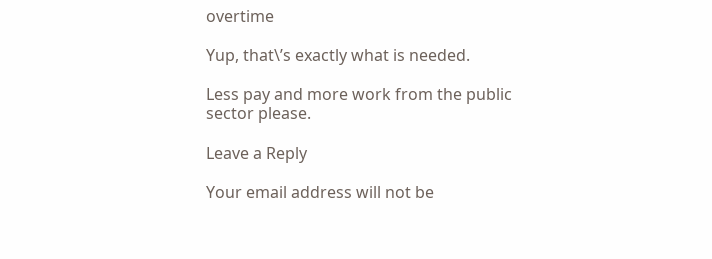overtime

Yup, that\’s exactly what is needed.

Less pay and more work from the public sector please.

Leave a Reply

Your email address will not be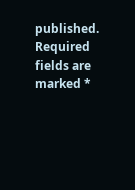published. Required fields are marked *